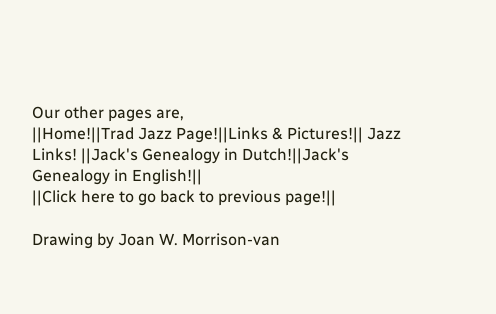Our other pages are,
||Home!||Trad Jazz Page!||Links & Pictures!|| Jazz Links! ||Jack's Genealogy in Dutch!||Jack's Genealogy in English!||
||Click here to go back to previous page!||

Drawing by Joan W. Morrison-van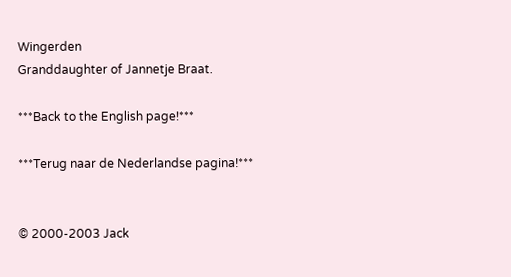Wingerden
Granddaughter of Jannetje Braat.

***Back to the English page!***

***Terug naar de Nederlandse pagina!***


© 2000-2003 Jack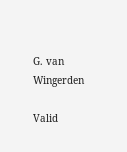G. van Wingerden

Valid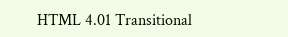HTML 4.01 Transitional